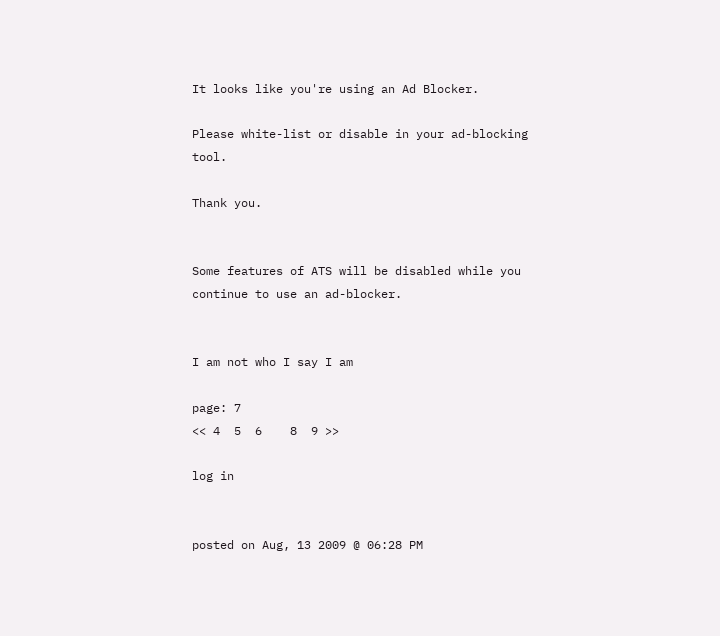It looks like you're using an Ad Blocker.

Please white-list or disable in your ad-blocking tool.

Thank you.


Some features of ATS will be disabled while you continue to use an ad-blocker.


I am not who I say I am

page: 7
<< 4  5  6    8  9 >>

log in


posted on Aug, 13 2009 @ 06:28 PM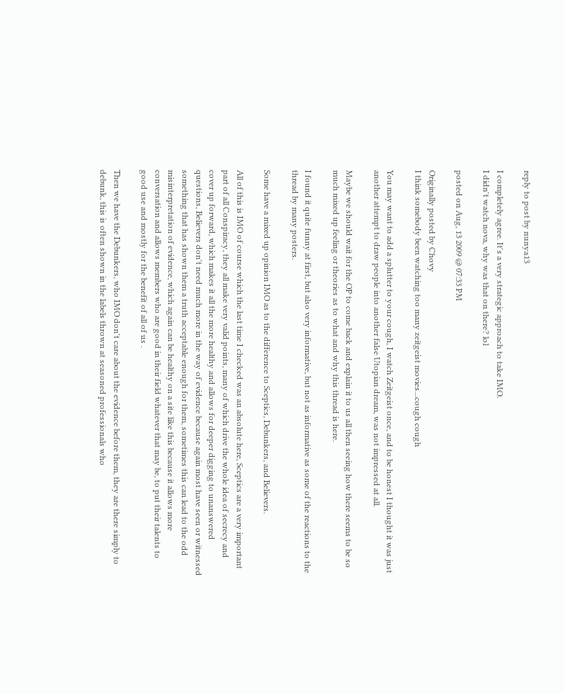reply to post by nunya13

I completely agree. It's a very strategic approach to take IMO.
I didn't watch nova, why was that on there? lol

posted on Aug, 13 2009 @ 07:33 PM

Originally posted by Chovy
I think somebody been watching too many zeitgeist movies...cough cough

You may want to add a splutter to your cough, I watch Zeitgeist once, and to be honest I thought it was just another attempt to draw people into another false Utopian dream, was not impressed at all.

Maybe we should wait for the OP to come back and explain it to us all then seeing how there seems to be so much mixed up feeling or theories as to what and why this thread is here.

I found it quite funny at first, but also very informative, but not as informative as some of the reactions to the thread by many posters.

Some have a mixed up opinion IMO as to the difference to Sceptics, Debunkers, and Believers.

All of this is IMO of course which the last time I checked was an absolute here, Sceptics are a very important part of all Conspiracy, they all make very valid points, many of which drive the whole idea of secrecy and cover up forward, which makes it all the more healthy and allows for deeper digging to unanswered questions, Believers don't need much more in the way of evidence because again most have seen or witnessed something that has shown them a truth acceptable enough for them, sometimes this can lead to the odd misinterpretation of evidence, which again can be healthy on a site like this because it allows more conversation and allows members who are good in their field whatever that may be, to put their talents to good use and mostly for the benefit of all of us .

Then we have the Debunkers, who IMO don't care about the evidence before them, they are there simply to debunk, this is often shown in the labels thrown at seasoned professionals who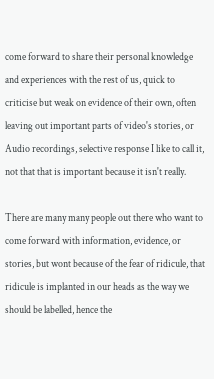come forward to share their personal knowledge and experiences with the rest of us, quick to criticise but weak on evidence of their own, often leaving out important parts of video's stories, or Audio recordings, selective response I like to call it, not that that is important because it isn't really.

There are many many people out there who want to come forward with information, evidence, or stories, but wont because of the fear of ridicule, that ridicule is implanted in our heads as the way we should be labelled, hence the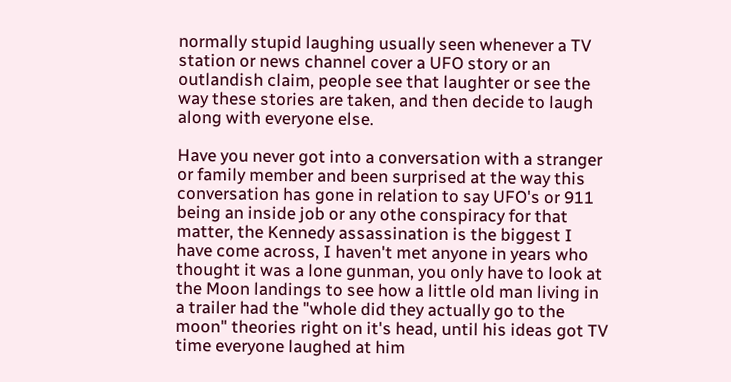normally stupid laughing usually seen whenever a TV station or news channel cover a UFO story or an outlandish claim, people see that laughter or see the way these stories are taken, and then decide to laugh along with everyone else.

Have you never got into a conversation with a stranger or family member and been surprised at the way this conversation has gone in relation to say UFO's or 911 being an inside job or any othe conspiracy for that matter, the Kennedy assassination is the biggest I have come across, I haven't met anyone in years who thought it was a lone gunman, you only have to look at the Moon landings to see how a little old man living in a trailer had the "whole did they actually go to the moon" theories right on it's head, until his ideas got TV time everyone laughed at him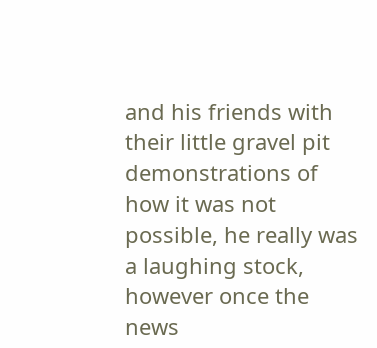and his friends with their little gravel pit demonstrations of how it was not possible, he really was a laughing stock, however once the news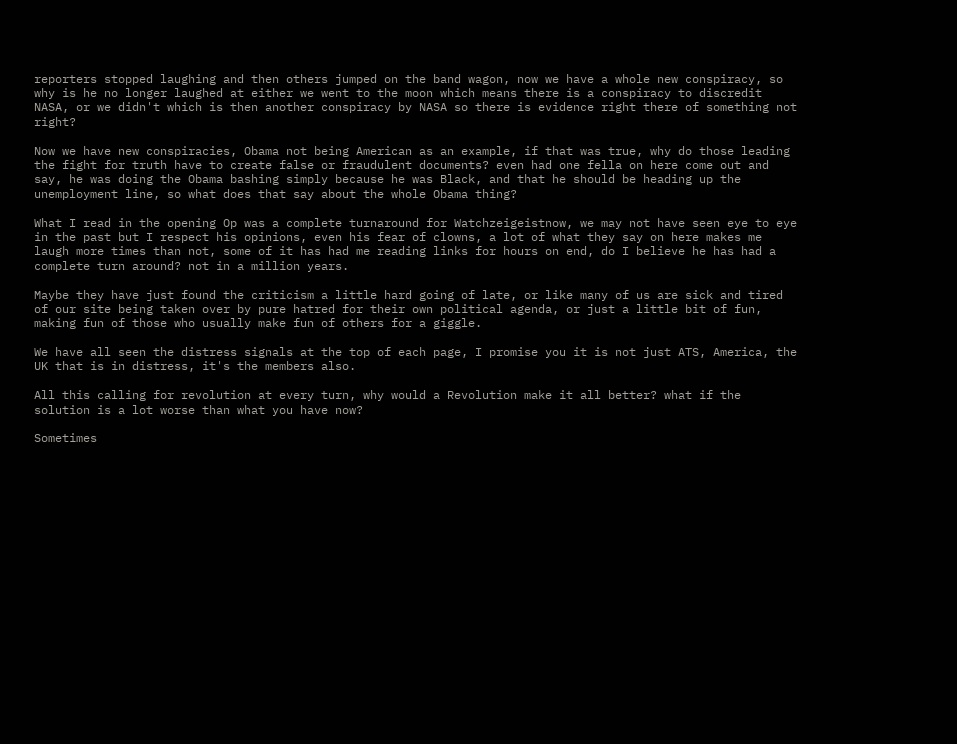reporters stopped laughing and then others jumped on the band wagon, now we have a whole new conspiracy, so why is he no longer laughed at either we went to the moon which means there is a conspiracy to discredit NASA, or we didn't which is then another conspiracy by NASA so there is evidence right there of something not right?

Now we have new conspiracies, Obama not being American as an example, if that was true, why do those leading the fight for truth have to create false or fraudulent documents? even had one fella on here come out and say, he was doing the Obama bashing simply because he was Black, and that he should be heading up the unemployment line, so what does that say about the whole Obama thing?

What I read in the opening Op was a complete turnaround for Watchzeigeistnow, we may not have seen eye to eye in the past but I respect his opinions, even his fear of clowns, a lot of what they say on here makes me laugh more times than not, some of it has had me reading links for hours on end, do I believe he has had a complete turn around? not in a million years.

Maybe they have just found the criticism a little hard going of late, or like many of us are sick and tired of our site being taken over by pure hatred for their own political agenda, or just a little bit of fun, making fun of those who usually make fun of others for a giggle.

We have all seen the distress signals at the top of each page, I promise you it is not just ATS, America, the UK that is in distress, it's the members also.

All this calling for revolution at every turn, why would a Revolution make it all better? what if the solution is a lot worse than what you have now?

Sometimes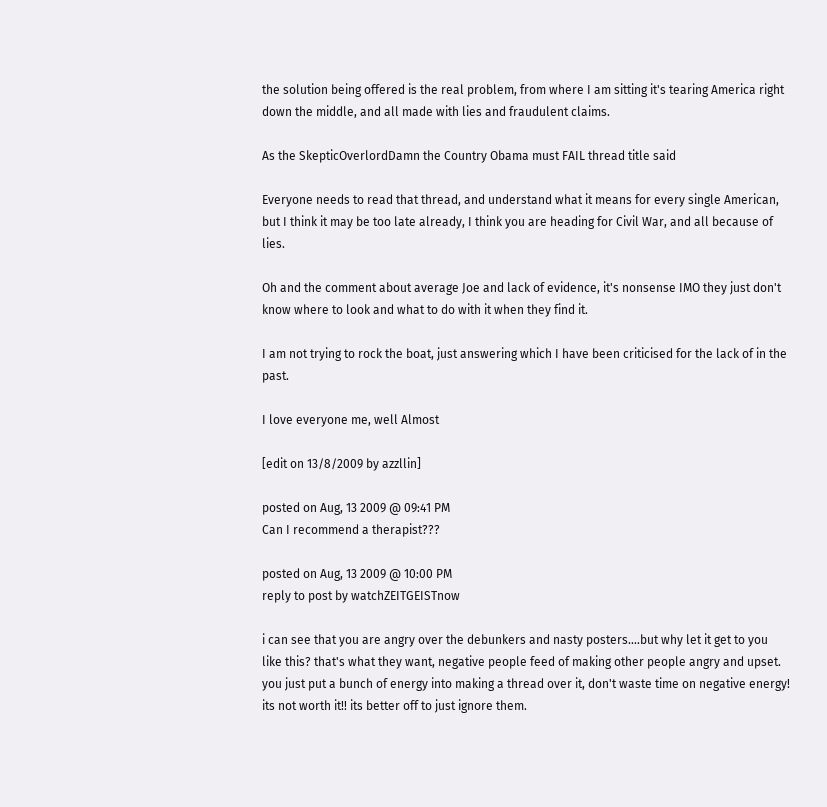the solution being offered is the real problem, from where I am sitting it's tearing America right down the middle, and all made with lies and fraudulent claims.

As the SkepticOverlordDamn the Country Obama must FAIL thread title said

Everyone needs to read that thread, and understand what it means for every single American, but I think it may be too late already, I think you are heading for Civil War, and all because of lies.

Oh and the comment about average Joe and lack of evidence, it's nonsense IMO they just don't know where to look and what to do with it when they find it.

I am not trying to rock the boat, just answering which I have been criticised for the lack of in the past.

I love everyone me, well Almost

[edit on 13/8/2009 by azzllin]

posted on Aug, 13 2009 @ 09:41 PM
Can I recommend a therapist???

posted on Aug, 13 2009 @ 10:00 PM
reply to post by watchZEITGEISTnow

i can see that you are angry over the debunkers and nasty posters....but why let it get to you like this? that's what they want, negative people feed of making other people angry and upset. you just put a bunch of energy into making a thread over it, don't waste time on negative energy! its not worth it!! its better off to just ignore them.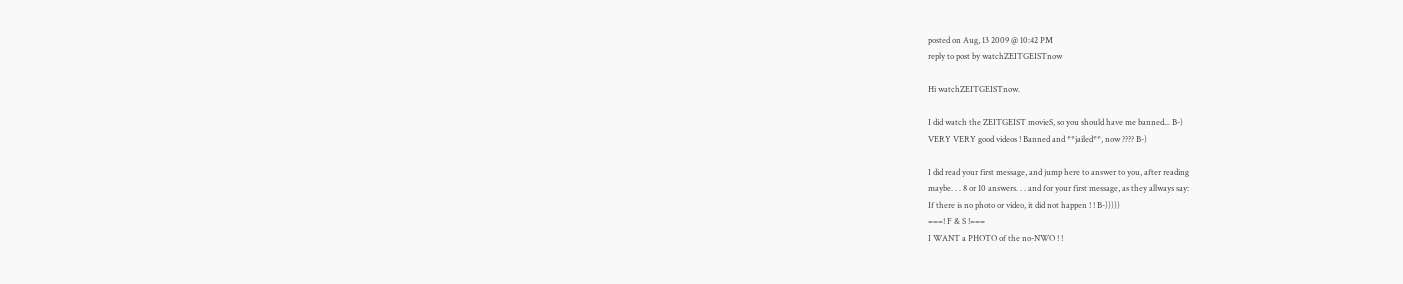posted on Aug, 13 2009 @ 10:42 PM
reply to post by watchZEITGEISTnow

Hi watchZEITGEISTnow.

I did watch the ZEITGEIST movieS, so you should have me banned... B-)
VERY VERY good videos ! Banned and **jailed**, now ???? B-)

I did read your first message, and jump here to answer to you, after reading
maybe. . . 8 or 10 answers. . . and for your first message, as they allways say:
If there is no photo or video, it did not happen ! ! B-)))))
===! F & S !===
I WANT a PHOTO of the no-NWO ! !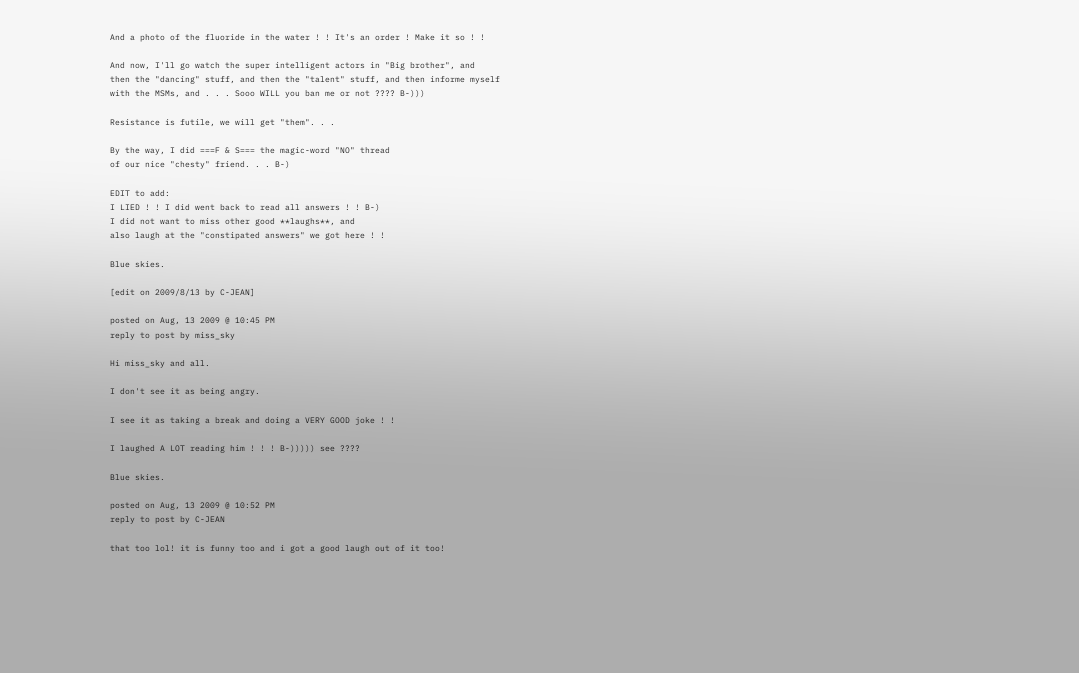And a photo of the fluoride in the water ! ! It's an order ! Make it so ! !

And now, I'll go watch the super intelligent actors in "Big brother", and
then the "dancing" stuff, and then the "talent" stuff, and then informe myself
with the MSMs, and . . . Sooo WILL you ban me or not ???? B-)))

Resistance is futile, we will get "them". . .

By the way, I did ===F & S=== the magic-word "NO" thread
of our nice "chesty" friend. . . B-)

EDIT to add:
I LIED ! ! I did went back to read all answers ! ! B-)
I did not want to miss other good **laughs**, and
also laugh at the "constipated answers" we got here ! !

Blue skies.

[edit on 2009/8/13 by C-JEAN]

posted on Aug, 13 2009 @ 10:45 PM
reply to post by miss_sky

Hi miss_sky and all.

I don't see it as being angry.

I see it as taking a break and doing a VERY GOOD joke ! !

I laughed A LOT reading him ! ! ! B-))))) see ????

Blue skies.

posted on Aug, 13 2009 @ 10:52 PM
reply to post by C-JEAN

that too lol! it is funny too and i got a good laugh out of it too!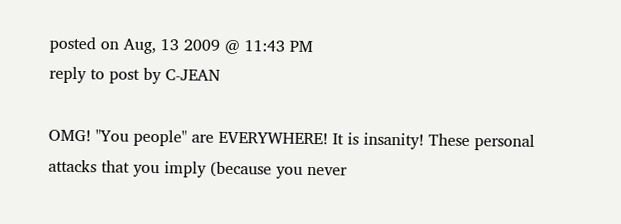posted on Aug, 13 2009 @ 11:43 PM
reply to post by C-JEAN

OMG! "You people" are EVERYWHERE! It is insanity! These personal attacks that you imply (because you never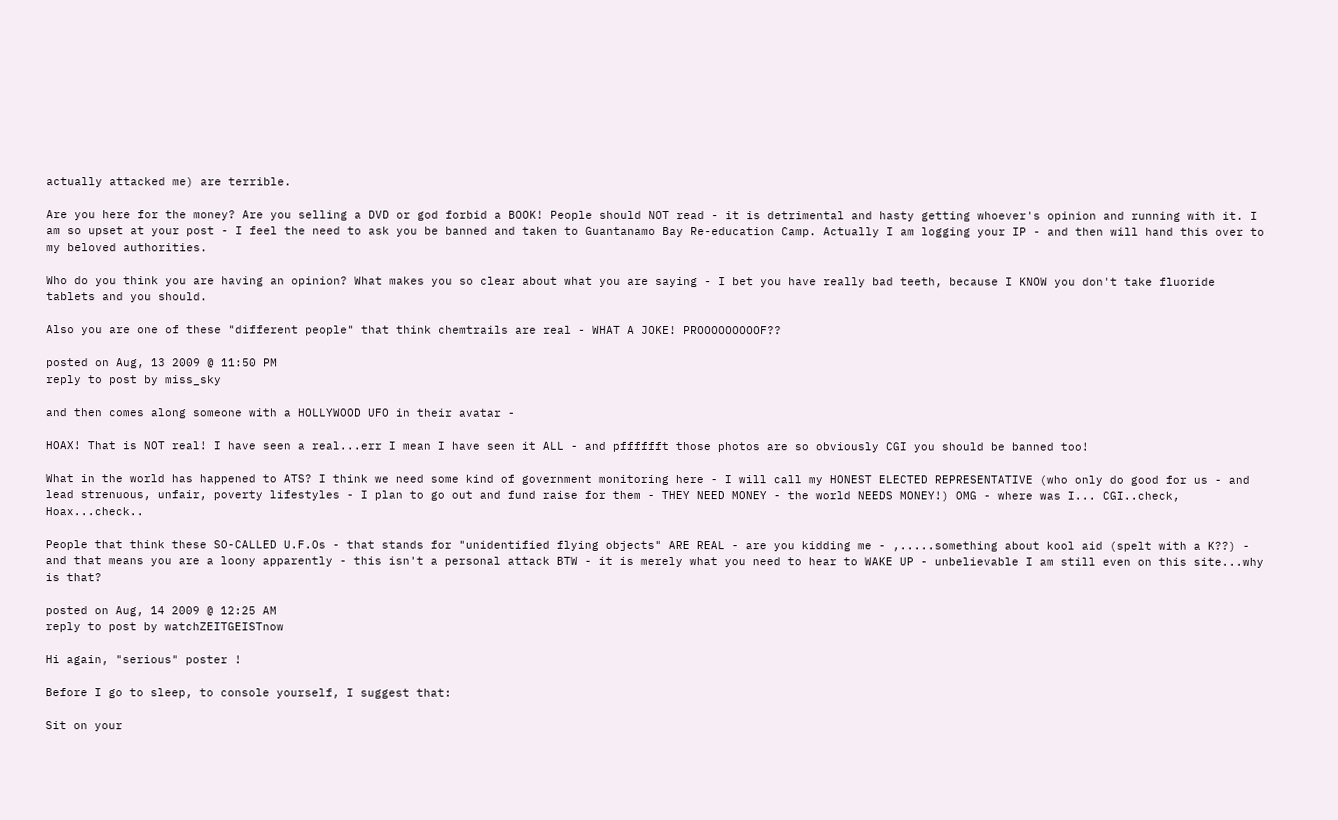actually attacked me) are terrible.

Are you here for the money? Are you selling a DVD or god forbid a BOOK! People should NOT read - it is detrimental and hasty getting whoever's opinion and running with it. I am so upset at your post - I feel the need to ask you be banned and taken to Guantanamo Bay Re-education Camp. Actually I am logging your IP - and then will hand this over to my beloved authorities.

Who do you think you are having an opinion? What makes you so clear about what you are saying - I bet you have really bad teeth, because I KNOW you don't take fluoride tablets and you should.

Also you are one of these "different people" that think chemtrails are real - WHAT A JOKE! PROOOOOOOOOF??

posted on Aug, 13 2009 @ 11:50 PM
reply to post by miss_sky

and then comes along someone with a HOLLYWOOD UFO in their avatar -

HOAX! That is NOT real! I have seen a real...err I mean I have seen it ALL - and pfffffft those photos are so obviously CGI you should be banned too!

What in the world has happened to ATS? I think we need some kind of government monitoring here - I will call my HONEST ELECTED REPRESENTATIVE (who only do good for us - and lead strenuous, unfair, poverty lifestyles - I plan to go out and fund raise for them - THEY NEED MONEY - the world NEEDS MONEY!) OMG - where was I... CGI..check, Hoax...check..

People that think these SO-CALLED U.F.Os - that stands for "unidentified flying objects" ARE REAL - are you kidding me - ,.....something about kool aid (spelt with a K??) - and that means you are a loony apparently - this isn't a personal attack BTW - it is merely what you need to hear to WAKE UP - unbelievable I am still even on this site...why is that?

posted on Aug, 14 2009 @ 12:25 AM
reply to post by watchZEITGEISTnow

Hi again, "serious" poster !

Before I go to sleep, to console yourself, I suggest that:

Sit on your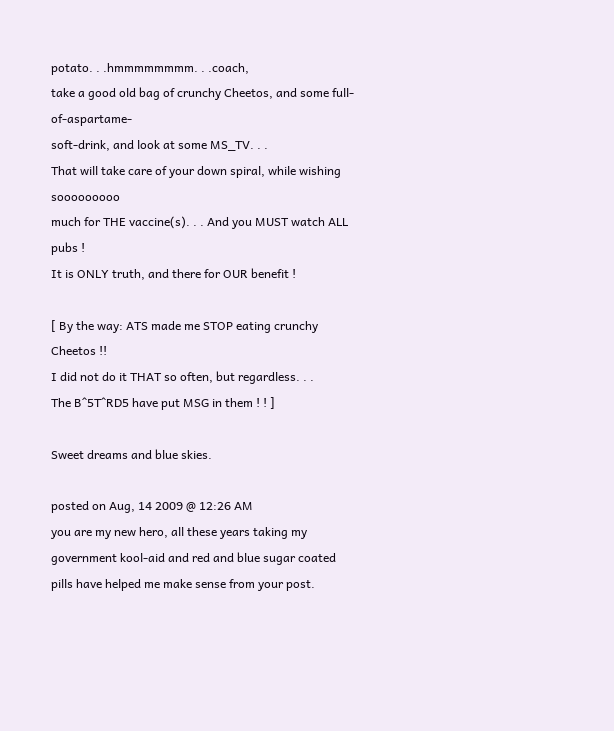potato. . .hmmmmmmmm. . .coach,
take a good old bag of crunchy Cheetos, and some full-of-aspartame-
soft-drink, and look at some MS_TV. . .
That will take care of your down spiral, while wishing sooooooooo
much for THE vaccine(s). . . And you MUST watch ALL pubs !
It is ONLY truth, and there for OUR benefit !

[ By the way: ATS made me STOP eating crunchy Cheetos !!
I did not do it THAT so often, but regardless. . .
The B^5T^RD5 have put MSG in them ! ! ]

Sweet dreams and blue skies.

posted on Aug, 14 2009 @ 12:26 AM
you are my new hero, all these years taking my government kool-aid and red and blue sugar coated pills have helped me make sense from your post.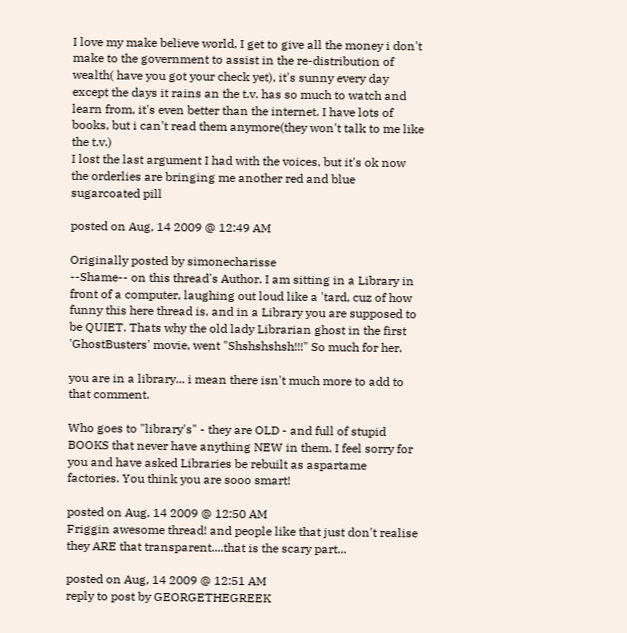I love my make believe world, I get to give all the money i don't make to the government to assist in the re-distribution of wealth( have you got your check yet), it's sunny every day except the days it rains an the t.v. has so much to watch and learn from, it's even better than the internet. I have lots of books, but i can't read them anymore(they won't talk to me like the t.v.)
I lost the last argument I had with the voices, but it's ok now the orderlies are bringing me another red and blue sugarcoated pill

posted on Aug, 14 2009 @ 12:49 AM

Originally posted by simonecharisse
--Shame-- on this thread's Author. I am sitting in a Library in front of a computer, laughing out loud like a 'tard, cuz of how funny this here thread is, and in a Library you are supposed to be QUIET. Thats why the old lady Librarian ghost in the first 'GhostBusters' movie, went "Shshshshsh!!!" So much for her.

you are in a library... i mean there isn't much more to add to that comment.

Who goes to "library's" - they are OLD - and full of stupid BOOKS that never have anything NEW in them. I feel sorry for you and have asked Libraries be rebuilt as aspartame factories. You think you are sooo smart!

posted on Aug, 14 2009 @ 12:50 AM
Friggin awesome thread! and people like that just don't realise they ARE that transparent....that is the scary part...

posted on Aug, 14 2009 @ 12:51 AM
reply to post by GEORGETHEGREEK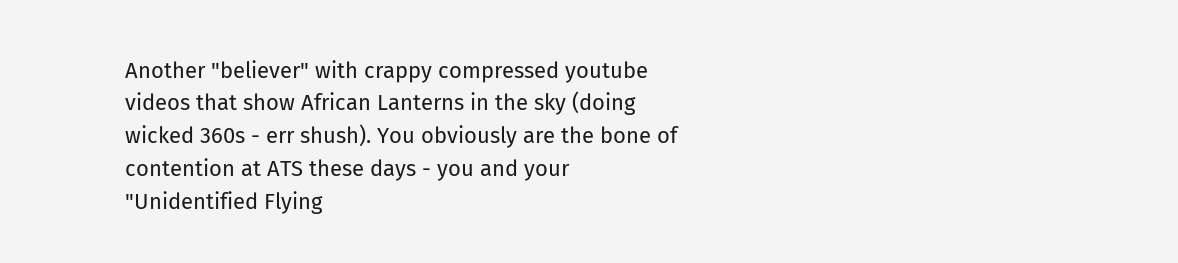Another "believer" with crappy compressed youtube videos that show African Lanterns in the sky (doing wicked 360s - err shush). You obviously are the bone of contention at ATS these days - you and your "Unidentified Flying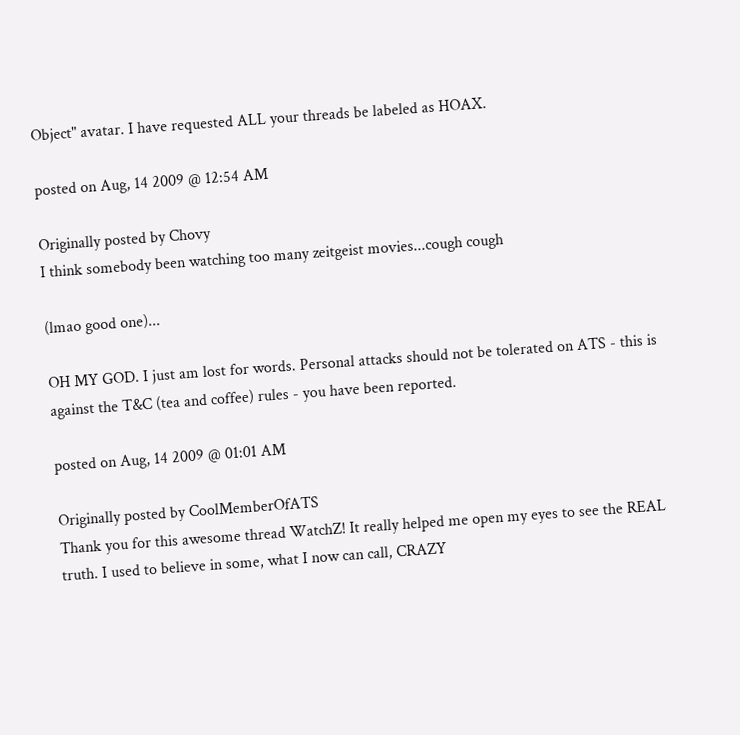Object" avatar. I have requested ALL your threads be labeled as HOAX.

posted on Aug, 14 2009 @ 12:54 AM

Originally posted by Chovy
I think somebody been watching too many zeitgeist movies...cough cough

(lmao good one)...

OH MY GOD. I just am lost for words. Personal attacks should not be tolerated on ATS - this is against the T&C (tea and coffee) rules - you have been reported.

posted on Aug, 14 2009 @ 01:01 AM

Originally posted by CoolMemberOfATS
Thank you for this awesome thread WatchZ! It really helped me open my eyes to see the REAL truth. I used to believe in some, what I now can call, CRAZY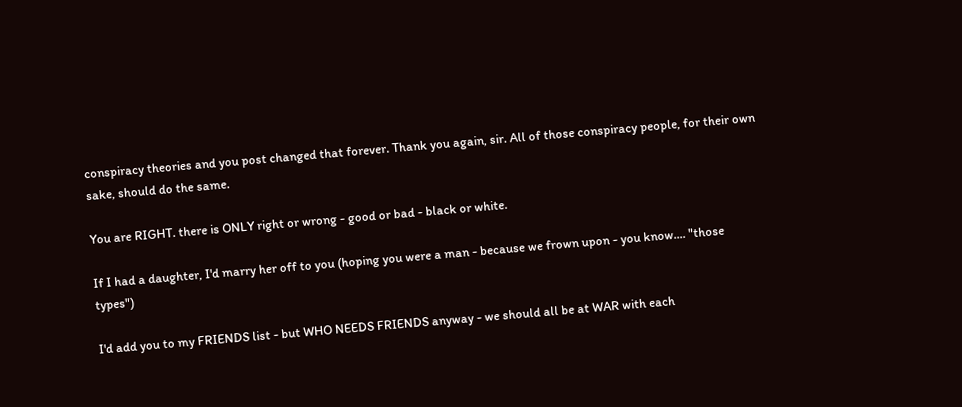conspiracy theories and you post changed that forever. Thank you again, sir. All of those conspiracy people, for their own sake, should do the same.

You are RIGHT. there is ONLY right or wrong - good or bad - black or white.

If I had a daughter, I'd marry her off to you (hoping you were a man - because we frown upon - you know.... "those types")

I'd add you to my FRIENDS list - but WHO NEEDS FRIENDS anyway - we should all be at WAR with each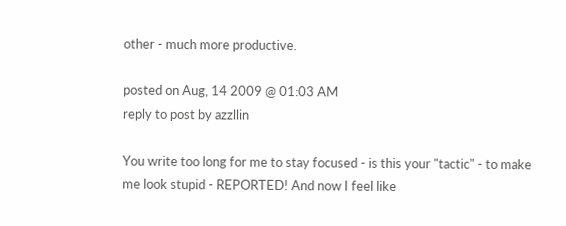other - much more productive.

posted on Aug, 14 2009 @ 01:03 AM
reply to post by azzllin

You write too long for me to stay focused - is this your "tactic" - to make me look stupid - REPORTED! And now I feel like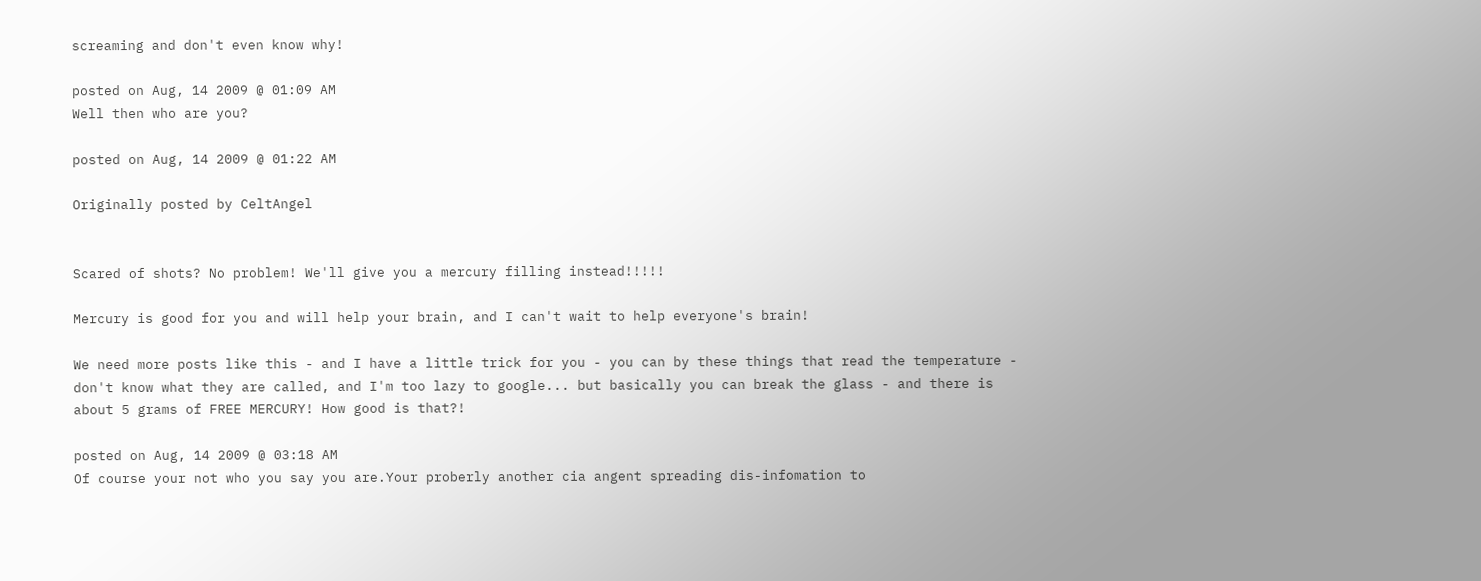screaming and don't even know why!

posted on Aug, 14 2009 @ 01:09 AM
Well then who are you?

posted on Aug, 14 2009 @ 01:22 AM

Originally posted by CeltAngel


Scared of shots? No problem! We'll give you a mercury filling instead!!!!!

Mercury is good for you and will help your brain, and I can't wait to help everyone's brain!

We need more posts like this - and I have a little trick for you - you can by these things that read the temperature - don't know what they are called, and I'm too lazy to google... but basically you can break the glass - and there is about 5 grams of FREE MERCURY! How good is that?!

posted on Aug, 14 2009 @ 03:18 AM
Of course your not who you say you are.Your proberly another cia angent spreading dis-infomation to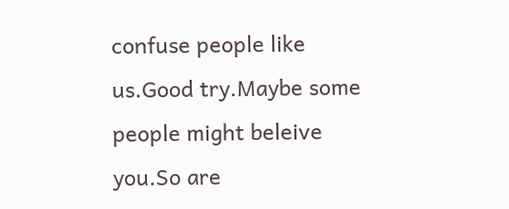confuse people like us.Good try.Maybe some people might beleive you.So are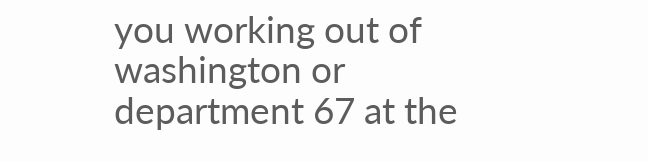you working out of washington or department 67 at the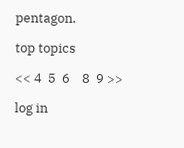pentagon.

top topics

<< 4  5  6    8  9 >>

log in